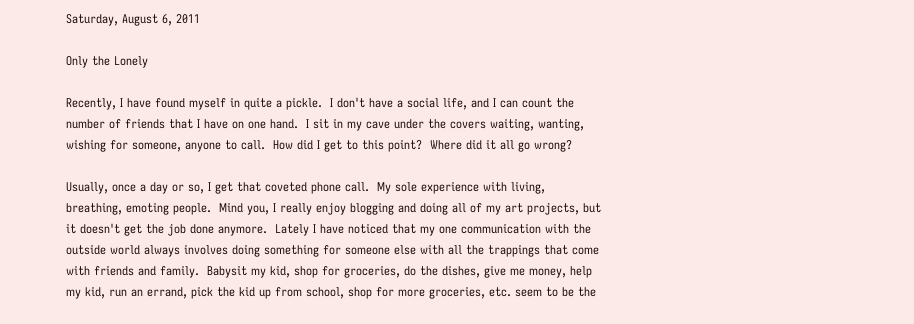Saturday, August 6, 2011

Only the Lonely

Recently, I have found myself in quite a pickle.  I don't have a social life, and I can count the number of friends that I have on one hand.  I sit in my cave under the covers waiting, wanting, wishing for someone, anyone to call.  How did I get to this point?  Where did it all go wrong?

Usually, once a day or so, I get that coveted phone call.  My sole experience with living, breathing, emoting people.  Mind you, I really enjoy blogging and doing all of my art projects, but it doesn't get the job done anymore.  Lately I have noticed that my one communication with the outside world always involves doing something for someone else with all the trappings that come with friends and family.  Babysit my kid, shop for groceries, do the dishes, give me money, help my kid, run an errand, pick the kid up from school, shop for more groceries, etc. seem to be the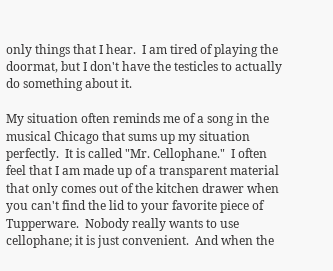only things that I hear.  I am tired of playing the doormat, but I don't have the testicles to actually do something about it.

My situation often reminds me of a song in the musical Chicago that sums up my situation perfectly.  It is called "Mr. Cellophane."  I often feel that I am made up of a transparent material that only comes out of the kitchen drawer when you can't find the lid to your favorite piece of Tupperware.  Nobody really wants to use cellophane; it is just convenient.  And when the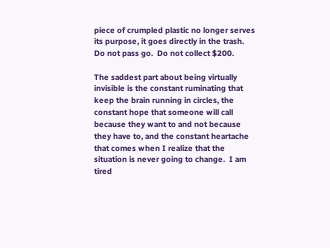piece of crumpled plastic no longer serves its purpose, it goes directly in the trash.  Do not pass go.  Do not collect $200.

The saddest part about being virtually invisible is the constant ruminating that keep the brain running in circles, the constant hope that someone will call because they want to and not because they have to, and the constant heartache that comes when I realize that the situation is never going to change.  I am tired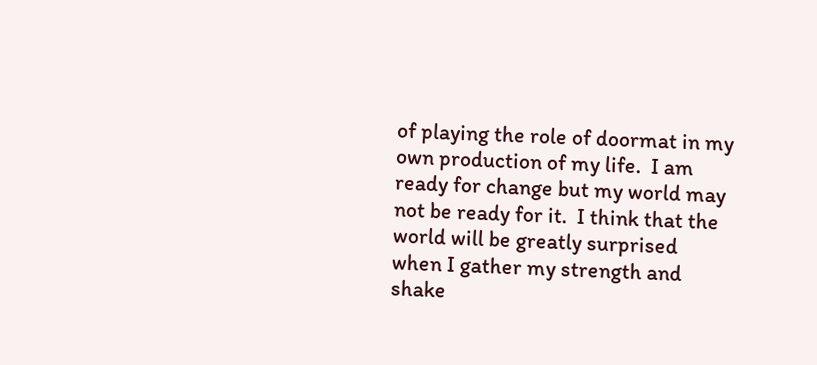of playing the role of doormat in my own production of my life.  I am ready for change but my world may not be ready for it.  I think that the world will be greatly surprised when I gather my strength and shake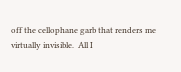off the cellophane garb that renders me virtually invisible.  All I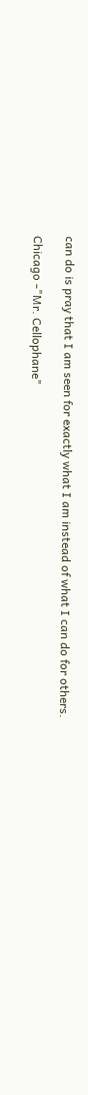can do is pray that I am seen for exactly what I am instead of what I can do for others.

Chicago -"Mr. Cellophane"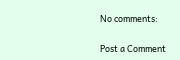No comments:

Post a Comment